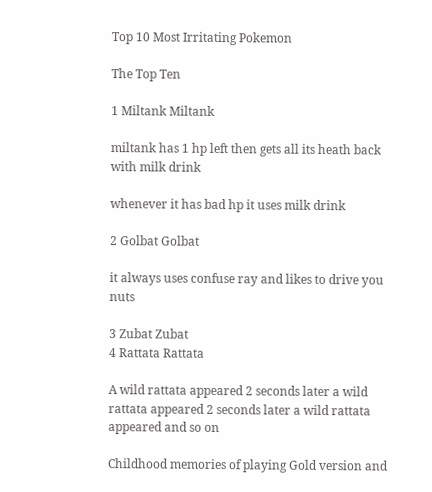Top 10 Most Irritating Pokemon

The Top Ten

1 Miltank Miltank

miltank has 1 hp left then gets all its heath back with milk drink

whenever it has bad hp it uses milk drink

2 Golbat Golbat

it always uses confuse ray and likes to drive you nuts

3 Zubat Zubat
4 Rattata Rattata

A wild rattata appeared 2 seconds later a wild rattata appeared 2 seconds later a wild rattata appeared and so on

Childhood memories of playing Gold version and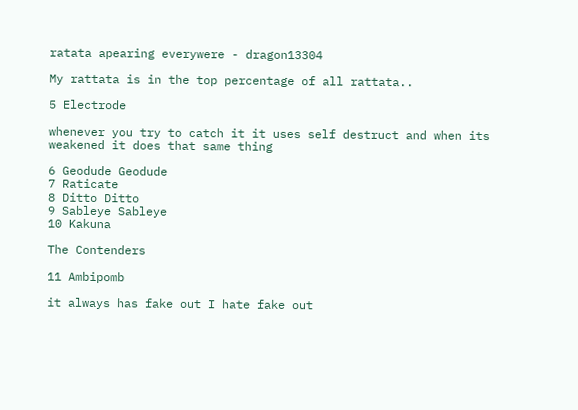ratata apearing everywere - dragon13304

My rattata is in the top percentage of all rattata..

5 Electrode

whenever you try to catch it it uses self destruct and when its weakened it does that same thing

6 Geodude Geodude
7 Raticate
8 Ditto Ditto
9 Sableye Sableye
10 Kakuna

The Contenders

11 Ambipomb

it always has fake out I hate fake out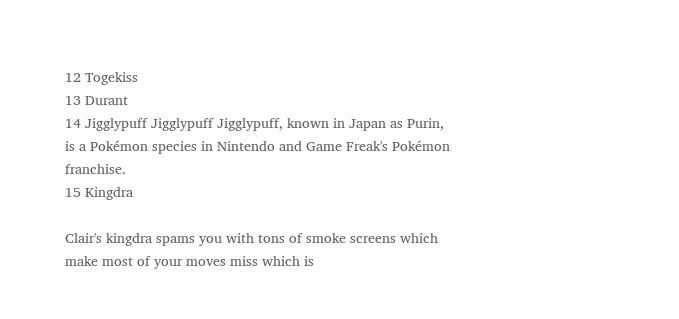12 Togekiss
13 Durant
14 Jigglypuff Jigglypuff Jigglypuff, known in Japan as Purin, is a Pokémon species in Nintendo and Game Freak's Pokémon franchise.
15 Kingdra

Clair's kingdra spams you with tons of smoke screens which make most of your moves miss which is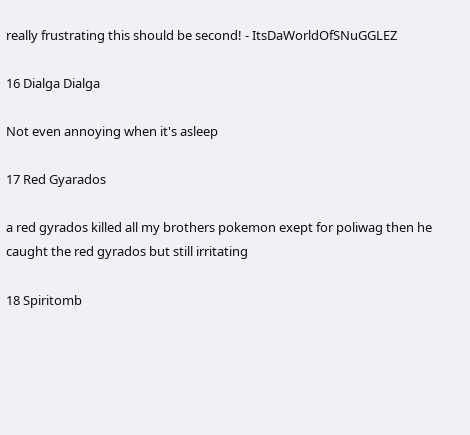really frustrating this should be second! - ItsDaWorldOfSNuGGLEZ

16 Dialga Dialga

Not even annoying when it's asleep

17 Red Gyarados

a red gyrados killed all my brothers pokemon exept for poliwag then he caught the red gyrados but still irritating

18 Spiritomb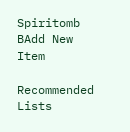Spiritomb
BAdd New Item

Recommended Lists